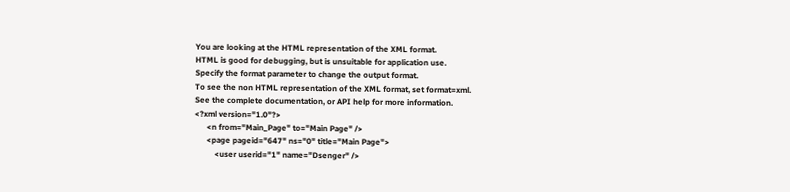You are looking at the HTML representation of the XML format.
HTML is good for debugging, but is unsuitable for application use.
Specify the format parameter to change the output format.
To see the non HTML representation of the XML format, set format=xml.
See the complete documentation, or API help for more information.
<?xml version="1.0"?>
      <n from="Main_Page" to="Main Page" />
      <page pageid="647" ns="0" title="Main Page">
          <user userid="1" name="Dsenger" />